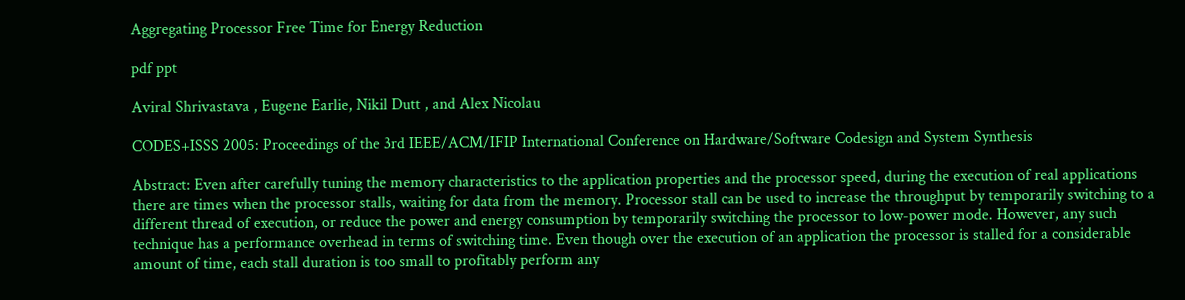Aggregating Processor Free Time for Energy Reduction

pdf ppt

Aviral Shrivastava , Eugene Earlie, Nikil Dutt , and Alex Nicolau

CODES+ISSS 2005: Proceedings of the 3rd IEEE/ACM/IFIP International Conference on Hardware/Software Codesign and System Synthesis

Abstract: Even after carefully tuning the memory characteristics to the application properties and the processor speed, during the execution of real applications there are times when the processor stalls, waiting for data from the memory. Processor stall can be used to increase the throughput by temporarily switching to a different thread of execution, or reduce the power and energy consumption by temporarily switching the processor to low-power mode. However, any such technique has a performance overhead in terms of switching time. Even though over the execution of an application the processor is stalled for a considerable amount of time, each stall duration is too small to profitably perform any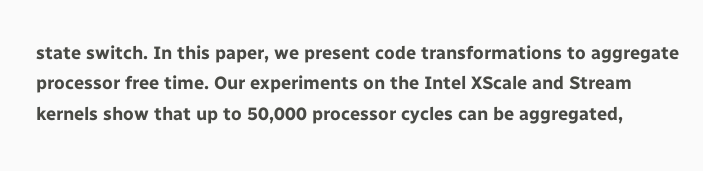state switch. In this paper, we present code transformations to aggregate processor free time. Our experiments on the Intel XScale and Stream kernels show that up to 50,000 processor cycles can be aggregated,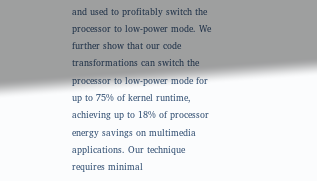and used to profitably switch the processor to low-power mode. We further show that our code transformations can switch the processor to low-power mode for up to 75% of kernel runtime, achieving up to 18% of processor energy savings on multimedia applications. Our technique requires minimal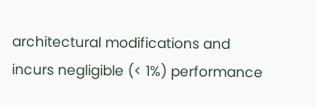architectural modifications and incurs negligible (< 1%) performance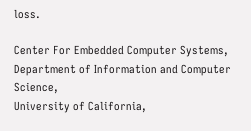loss.

Center For Embedded Computer Systems,
Department of Information and Computer Science,
University of California,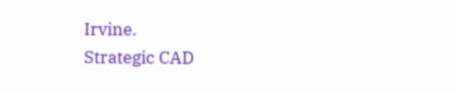Irvine.
Strategic CAD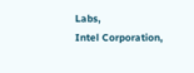Labs,
Intel Corporation,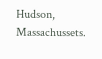Hudson, Massachussets.